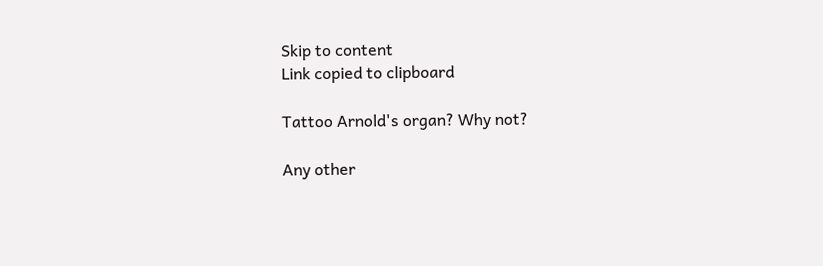Skip to content
Link copied to clipboard

Tattoo Arnold's organ? Why not?

Any other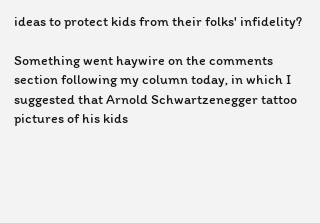ideas to protect kids from their folks' infidelity?

Something went haywire on the comments section following my column today, in which I suggested that Arnold Schwartzenegger tattoo pictures of his kids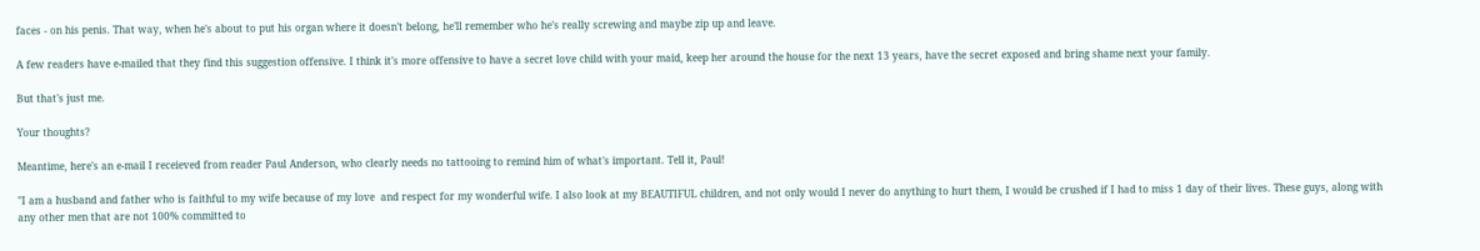faces - on his penis. That way, when he's about to put his organ where it doesn't belong, he'll remember who he's really screwing and maybe zip up and leave.

A few readers have e-mailed that they find this suggestion offensive. I think it's more offensive to have a secret love child with your maid, keep her around the house for the next 13 years, have the secret exposed and bring shame next your family.

But that's just me.

Your thoughts?

Meantime, here's an e-mail I receieved from reader Paul Anderson, who clearly needs no tattooing to remind him of what's important. Tell it, Paul!

"I am a husband and father who is faithful to my wife because of my love  and respect for my wonderful wife. I also look at my BEAUTIFUL children, and not only would I never do anything to hurt them, I would be crushed if I had to miss 1 day of their lives. These guys, along with any other men that are not 100% committed to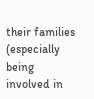their families (especially being involved in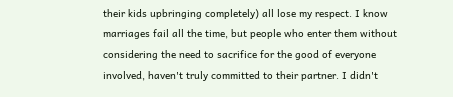their kids upbringing completely) all lose my respect. I know marriages fail all the time, but people who enter them without considering the need to sacrifice for the good of everyone involved, haven't truly committed to their partner. I didn't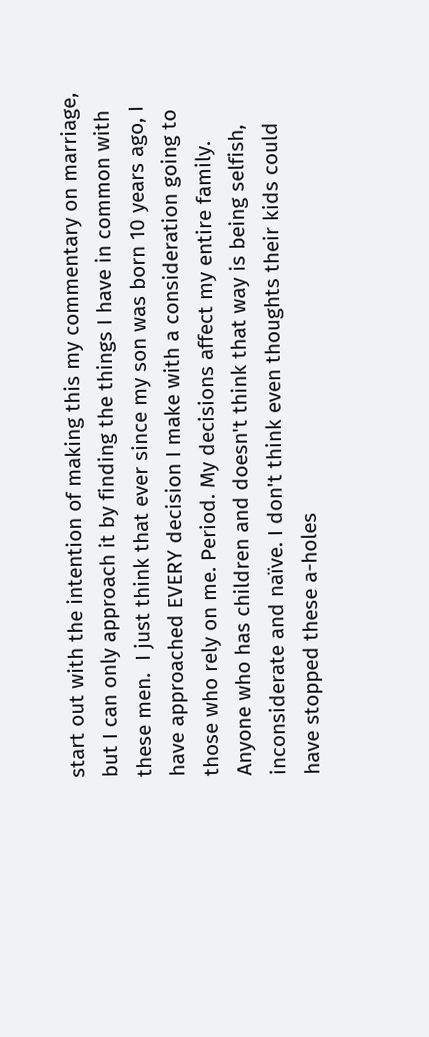start out with the intention of making this my commentary on marriage, but I can only approach it by finding the things I have in common with these men.  I just think that ever since my son was born 10 years ago, I have approached EVERY decision I make with a consideration going to those who rely on me. Period. My decisions affect my entire family. Anyone who has children and doesn't think that way is being selfish, inconsiderate and naïve. I don't think even thoughts their kids could have stopped these a-holes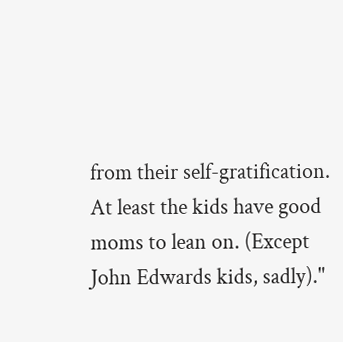from their self-gratification. At least the kids have good moms to lean on. (Except John Edwards kids, sadly)."